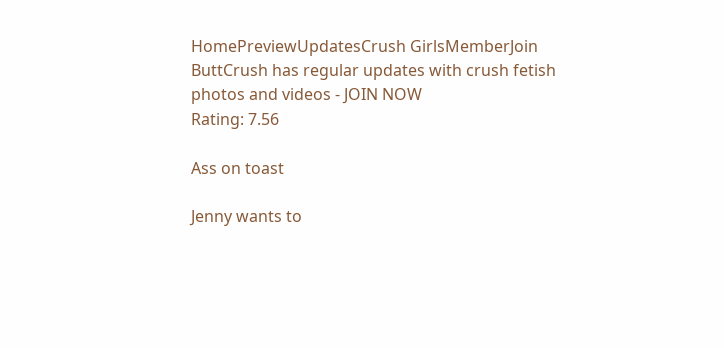HomePreviewUpdatesCrush GirlsMemberJoin
ButtCrush has regular updates with crush fetish photos and videos - JOIN NOW
Rating: 7.56

Ass on toast

Jenny wants to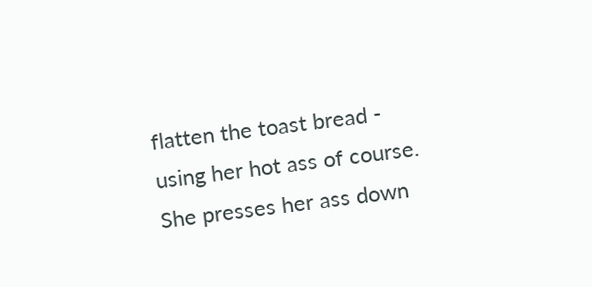flatten the toast bread - using her hot ass of course. She presses her ass down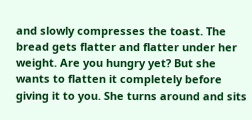and slowly compresses the toast. The bread gets flatter and flatter under her weight. Are you hungry yet? But she wants to flatten it completely before giving it to you. She turns around and sits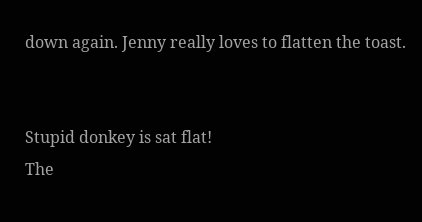down again. Jenny really loves to flatten the toast.


Stupid donkey is sat flat!
The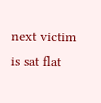next victim is sat flat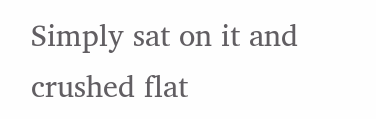Simply sat on it and crushed flat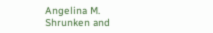Angelina M.
Shrunken and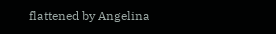flattened by Angelina